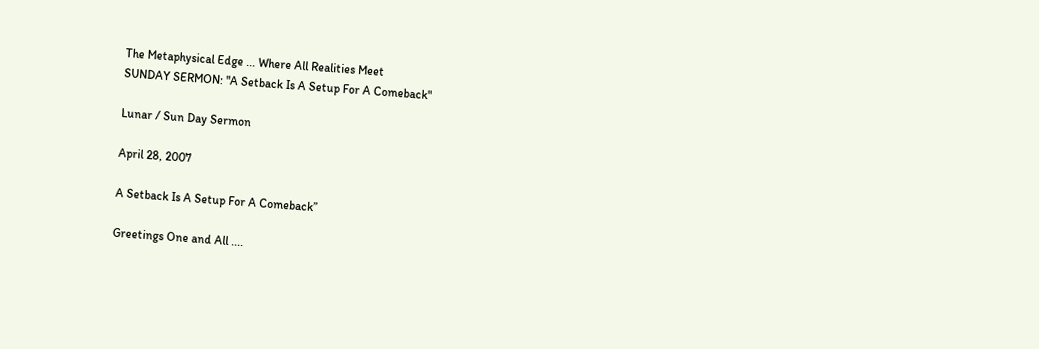The Metaphysical Edge ... Where All Realities Meet
SUNDAY SERMON: "A Setback Is A Setup For A Comeback"

Lunar / Sun Day Sermon

April 28, 2007

A Setback Is A Setup For A Comeback”

Greetings One and All ....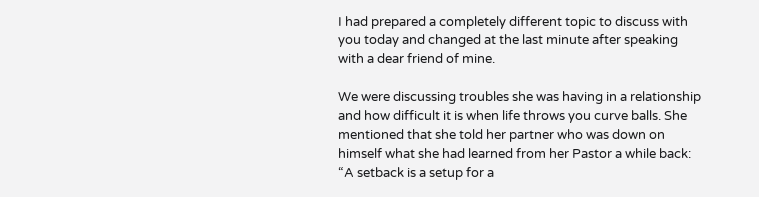I had prepared a completely different topic to discuss with you today and changed at the last minute after speaking with a dear friend of mine.

We were discussing troubles she was having in a relationship and how difficult it is when life throws you curve balls. She mentioned that she told her partner who was down on himself what she had learned from her Pastor a while back: “A setback is a setup for a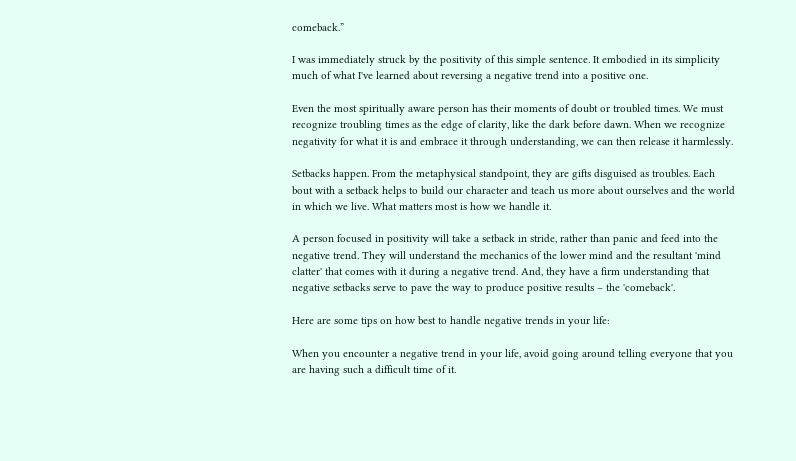comeback.”

I was immediately struck by the positivity of this simple sentence. It embodied in its simplicity much of what I've learned about reversing a negative trend into a positive one.

Even the most spiritually aware person has their moments of doubt or troubled times. We must recognize troubling times as the edge of clarity, like the dark before dawn. When we recognize negativity for what it is and embrace it through understanding, we can then release it harmlessly.

Setbacks happen. From the metaphysical standpoint, they are gifts disguised as troubles. Each bout with a setback helps to build our character and teach us more about ourselves and the world in which we live. What matters most is how we handle it.

A person focused in positivity will take a setback in stride, rather than panic and feed into the negative trend. They will understand the mechanics of the lower mind and the resultant 'mind clatter' that comes with it during a negative trend. And, they have a firm understanding that negative setbacks serve to pave the way to produce positive results – the 'comeback'.

Here are some tips on how best to handle negative trends in your life:

When you encounter a negative trend in your life, avoid going around telling everyone that you are having such a difficult time of it.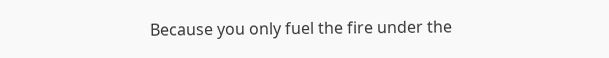Because you only fuel the fire under the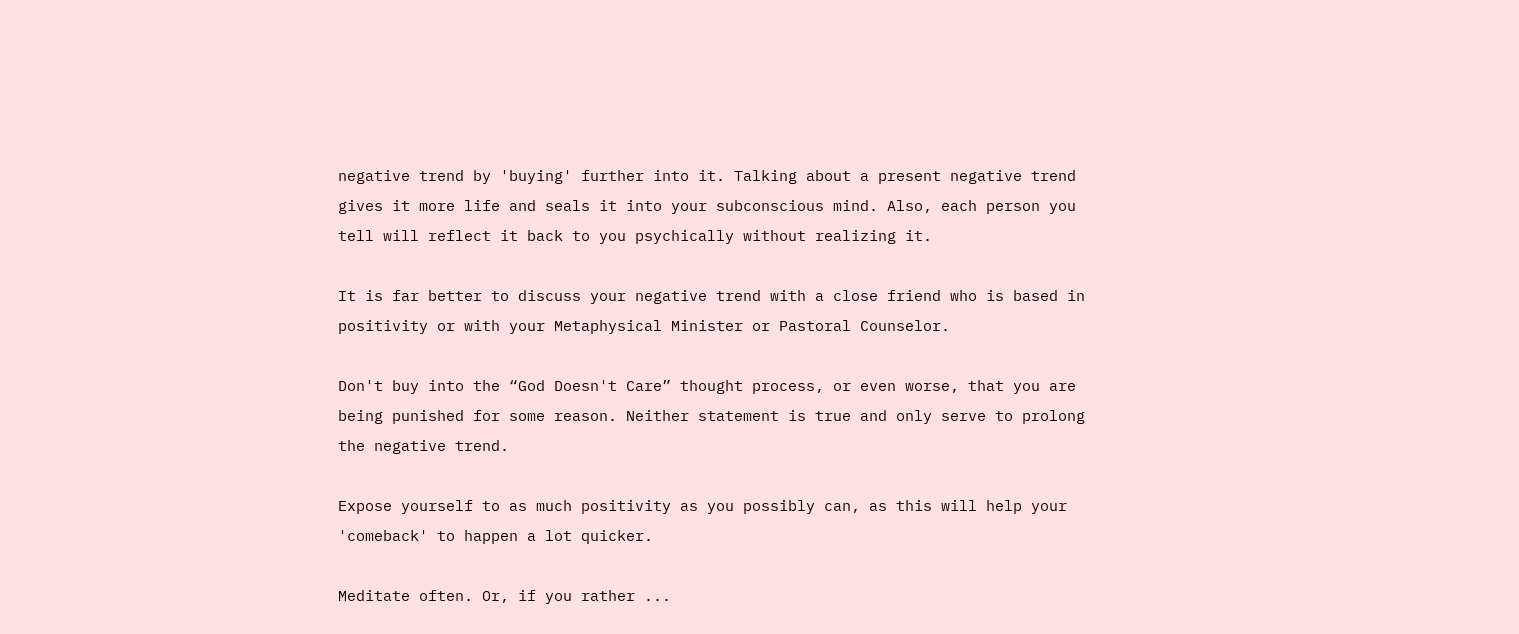negative trend by 'buying' further into it. Talking about a present negative trend gives it more life and seals it into your subconscious mind. Also, each person you tell will reflect it back to you psychically without realizing it.

It is far better to discuss your negative trend with a close friend who is based in positivity or with your Metaphysical Minister or Pastoral Counselor.

Don't buy into the “God Doesn't Care” thought process, or even worse, that you are being punished for some reason. Neither statement is true and only serve to prolong the negative trend.

Expose yourself to as much positivity as you possibly can, as this will help your 'comeback' to happen a lot quicker.

Meditate often. Or, if you rather ...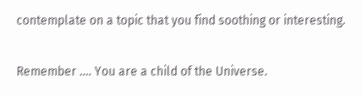contemplate on a topic that you find soothing or interesting.

Remember .... You are a child of the Universe.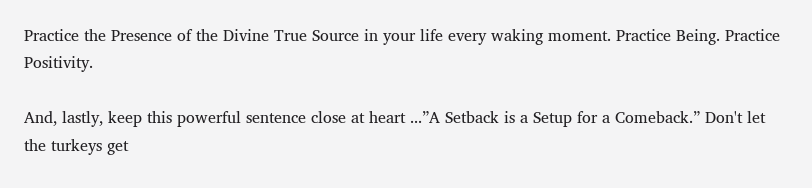Practice the Presence of the Divine True Source in your life every waking moment. Practice Being. Practice Positivity.

And, lastly, keep this powerful sentence close at heart ...”A Setback is a Setup for a Comeback.” Don't let the turkeys get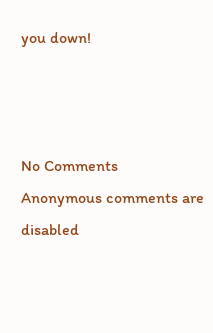you down!



No Comments
Anonymous comments are disabled